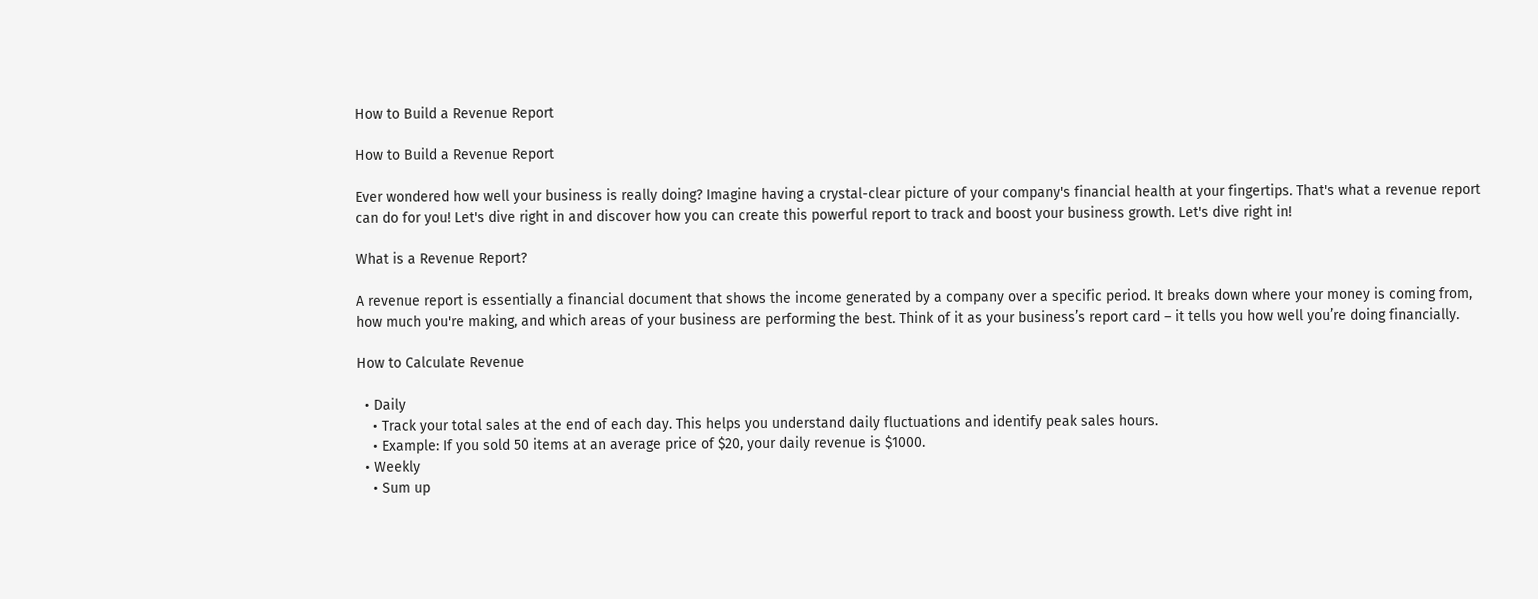How to Build a Revenue Report

How to Build a Revenue Report

Ever wondered how well your business is really doing? Imagine having a crystal-clear picture of your company's financial health at your fingertips. That's what a revenue report can do for you! Let's dive right in and discover how you can create this powerful report to track and boost your business growth. Let's dive right in!

What is a Revenue Report?

A revenue report is essentially a financial document that shows the income generated by a company over a specific period. It breaks down where your money is coming from, how much you're making, and which areas of your business are performing the best. Think of it as your business’s report card – it tells you how well you’re doing financially.

How to Calculate Revenue

  • Daily
    • Track your total sales at the end of each day. This helps you understand daily fluctuations and identify peak sales hours.
    • Example: If you sold 50 items at an average price of $20, your daily revenue is $1000.
  • Weekly
    • Sum up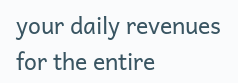your daily revenues for the entire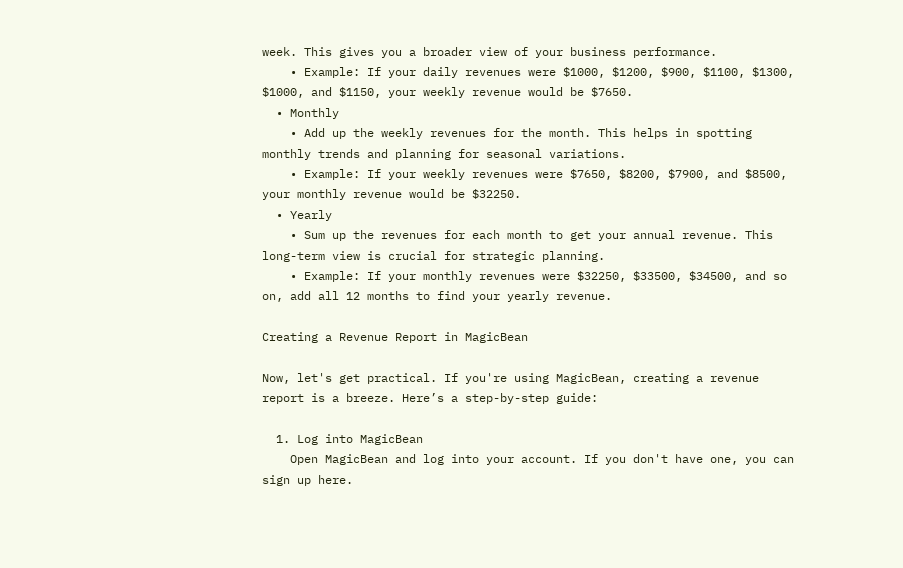week. This gives you a broader view of your business performance.
    • Example: If your daily revenues were $1000, $1200, $900, $1100, $1300, $1000, and $1150, your weekly revenue would be $7650.
  • Monthly
    • Add up the weekly revenues for the month. This helps in spotting monthly trends and planning for seasonal variations.
    • Example: If your weekly revenues were $7650, $8200, $7900, and $8500, your monthly revenue would be $32250.
  • Yearly
    • Sum up the revenues for each month to get your annual revenue. This long-term view is crucial for strategic planning.
    • Example: If your monthly revenues were $32250, $33500, $34500, and so on, add all 12 months to find your yearly revenue.

Creating a Revenue Report in MagicBean

Now, let's get practical. If you're using MagicBean, creating a revenue report is a breeze. Here’s a step-by-step guide:

  1. Log into MagicBean
    Open MagicBean and log into your account. If you don't have one, you can sign up here.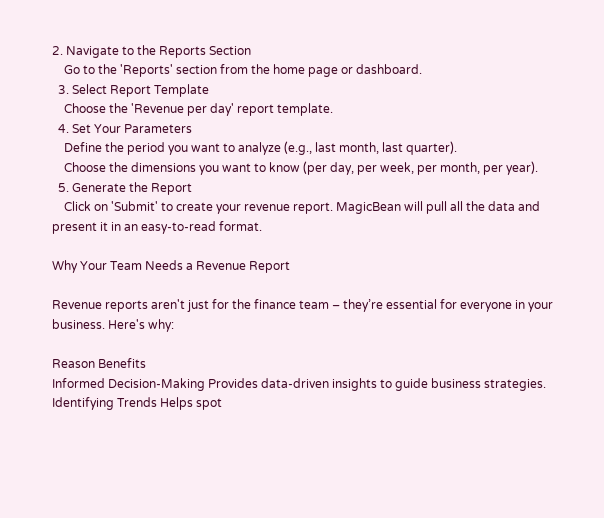2. Navigate to the Reports Section
    Go to the 'Reports' section from the home page or dashboard.
  3. Select Report Template
    Choose the 'Revenue per day' report template.
  4. Set Your Parameters
    Define the period you want to analyze (e.g., last month, last quarter).
    Choose the dimensions you want to know (per day, per week, per month, per year).
  5. Generate the Report
    Click on 'Submit' to create your revenue report. MagicBean will pull all the data and present it in an easy-to-read format.

Why Your Team Needs a Revenue Report

Revenue reports aren't just for the finance team – they’re essential for everyone in your business. Here's why:

Reason Benefits
Informed Decision-Making Provides data-driven insights to guide business strategies.
Identifying Trends Helps spot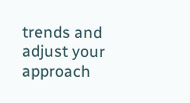trends and adjust your approach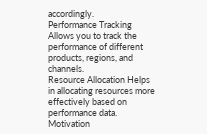accordingly.
Performance Tracking Allows you to track the performance of different products, regions, and channels.
Resource Allocation Helps in allocating resources more effectively based on performance data.
Motivation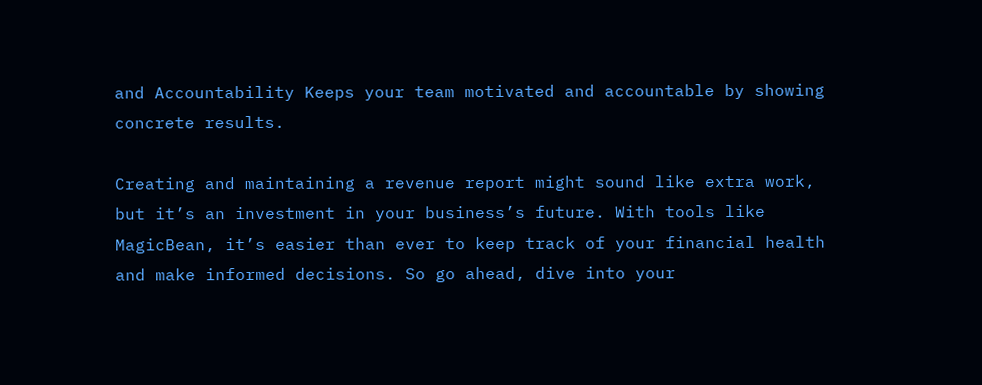and Accountability Keeps your team motivated and accountable by showing concrete results.

Creating and maintaining a revenue report might sound like extra work, but it’s an investment in your business’s future. With tools like MagicBean, it’s easier than ever to keep track of your financial health and make informed decisions. So go ahead, dive into your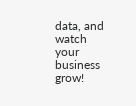data, and watch your business grow!